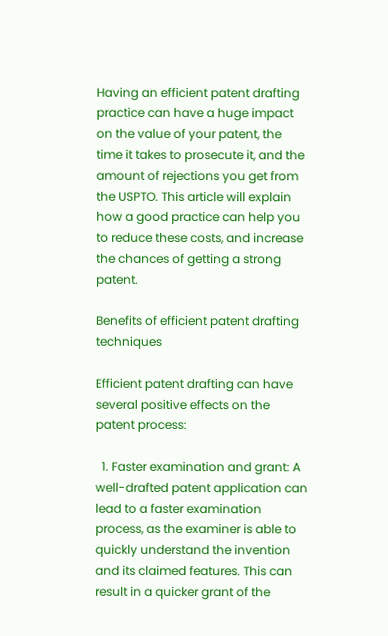Having an efficient patent drafting practice can have a huge impact on the value of your patent, the time it takes to prosecute it, and the amount of rejections you get from the USPTO. This article will explain how a good practice can help you to reduce these costs, and increase the chances of getting a strong patent.

Benefits of efficient patent drafting techniques

Efficient patent drafting can have several positive effects on the patent process:

  1. Faster examination and grant: A well-drafted patent application can lead to a faster examination process, as the examiner is able to quickly understand the invention and its claimed features. This can result in a quicker grant of the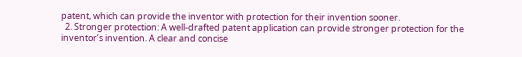patent, which can provide the inventor with protection for their invention sooner.
  2. Stronger protection: A well-drafted patent application can provide stronger protection for the inventor’s invention. A clear and concise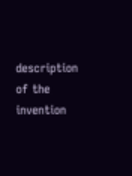description of the invention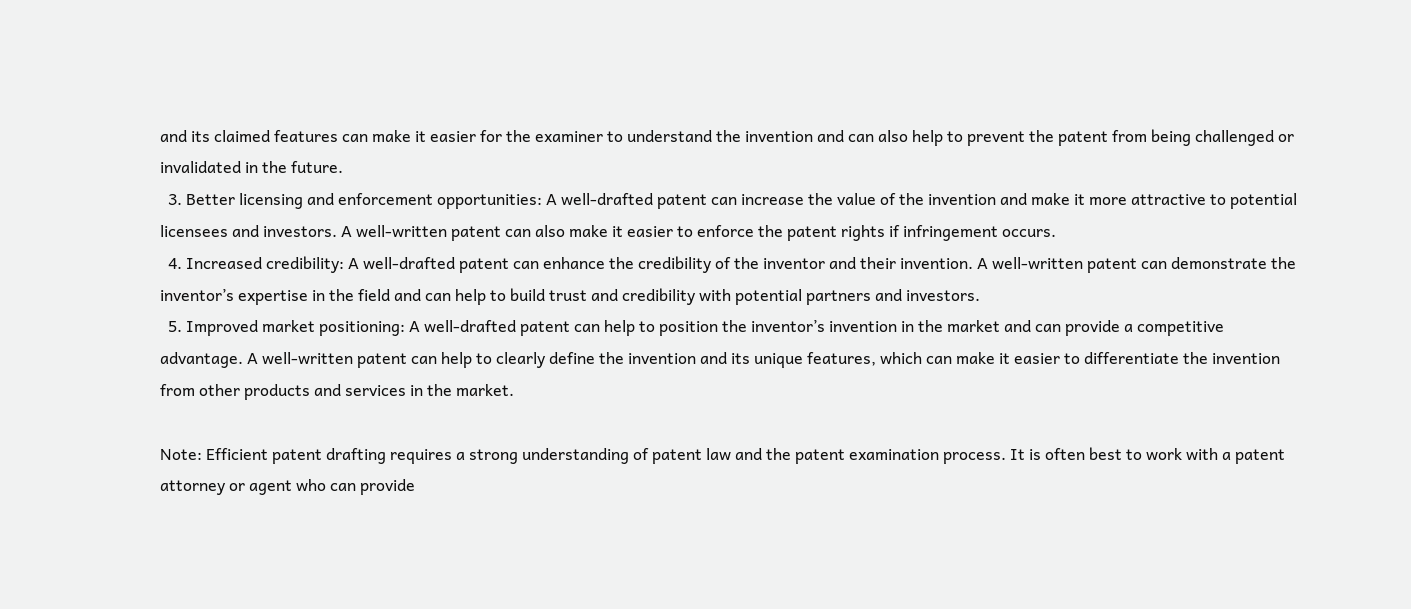and its claimed features can make it easier for the examiner to understand the invention and can also help to prevent the patent from being challenged or invalidated in the future.
  3. Better licensing and enforcement opportunities: A well-drafted patent can increase the value of the invention and make it more attractive to potential licensees and investors. A well-written patent can also make it easier to enforce the patent rights if infringement occurs.
  4. Increased credibility: A well-drafted patent can enhance the credibility of the inventor and their invention. A well-written patent can demonstrate the inventor’s expertise in the field and can help to build trust and credibility with potential partners and investors.
  5. Improved market positioning: A well-drafted patent can help to position the inventor’s invention in the market and can provide a competitive advantage. A well-written patent can help to clearly define the invention and its unique features, which can make it easier to differentiate the invention from other products and services in the market.

Note: Efficient patent drafting requires a strong understanding of patent law and the patent examination process. It is often best to work with a patent attorney or agent who can provide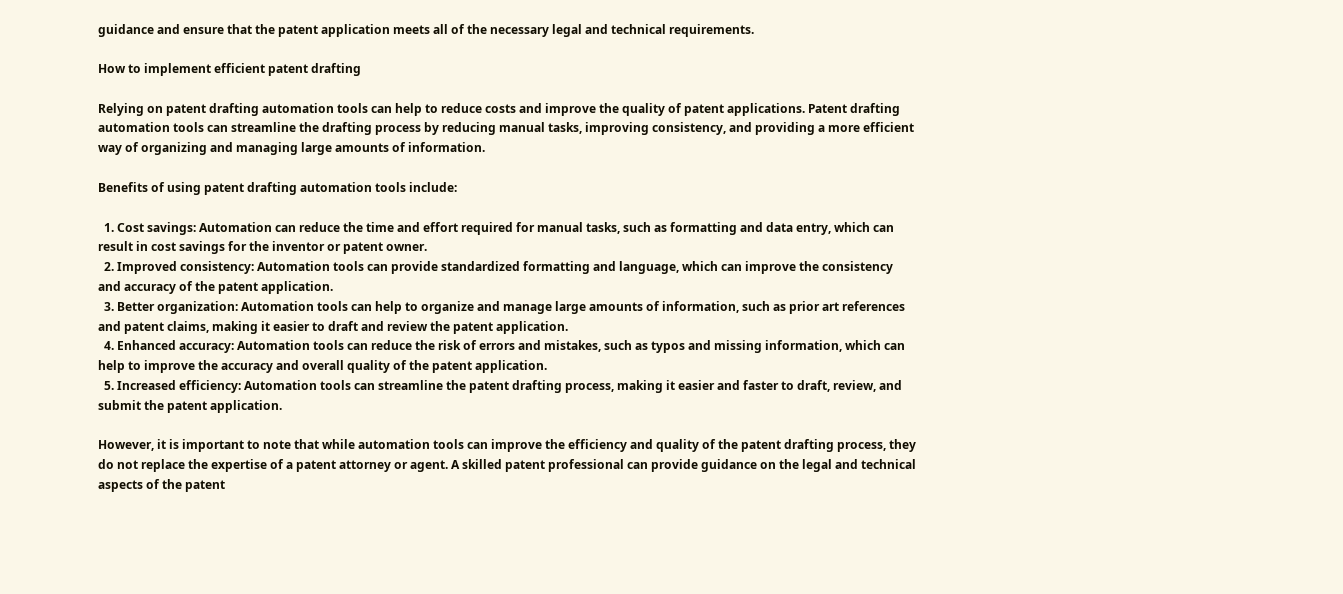guidance and ensure that the patent application meets all of the necessary legal and technical requirements.

How to implement efficient patent drafting

Relying on patent drafting automation tools can help to reduce costs and improve the quality of patent applications. Patent drafting automation tools can streamline the drafting process by reducing manual tasks, improving consistency, and providing a more efficient way of organizing and managing large amounts of information.

Benefits of using patent drafting automation tools include:

  1. Cost savings: Automation can reduce the time and effort required for manual tasks, such as formatting and data entry, which can result in cost savings for the inventor or patent owner.
  2. Improved consistency: Automation tools can provide standardized formatting and language, which can improve the consistency and accuracy of the patent application.
  3. Better organization: Automation tools can help to organize and manage large amounts of information, such as prior art references and patent claims, making it easier to draft and review the patent application.
  4. Enhanced accuracy: Automation tools can reduce the risk of errors and mistakes, such as typos and missing information, which can help to improve the accuracy and overall quality of the patent application.
  5. Increased efficiency: Automation tools can streamline the patent drafting process, making it easier and faster to draft, review, and submit the patent application.

However, it is important to note that while automation tools can improve the efficiency and quality of the patent drafting process, they do not replace the expertise of a patent attorney or agent. A skilled patent professional can provide guidance on the legal and technical aspects of the patent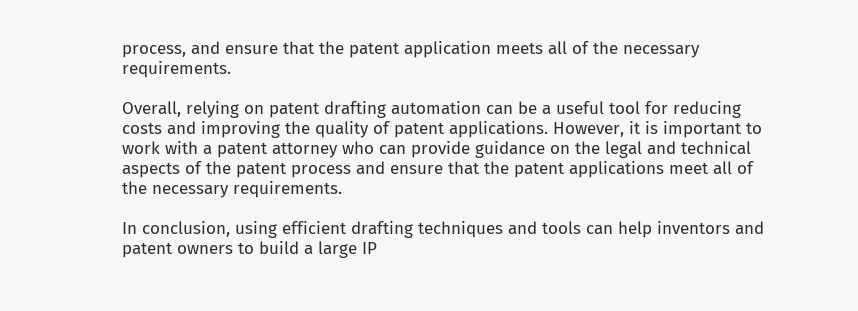process, and ensure that the patent application meets all of the necessary requirements.

Overall, relying on patent drafting automation can be a useful tool for reducing costs and improving the quality of patent applications. However, it is important to work with a patent attorney who can provide guidance on the legal and technical aspects of the patent process and ensure that the patent applications meet all of the necessary requirements.

In conclusion, using efficient drafting techniques and tools can help inventors and patent owners to build a large IP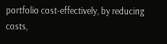portfolio cost-effectively, by reducing costs,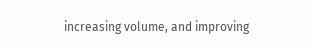increasing volume, and improving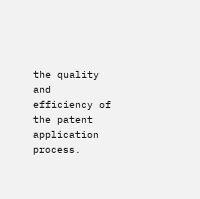the quality and efficiency of the patent application process.